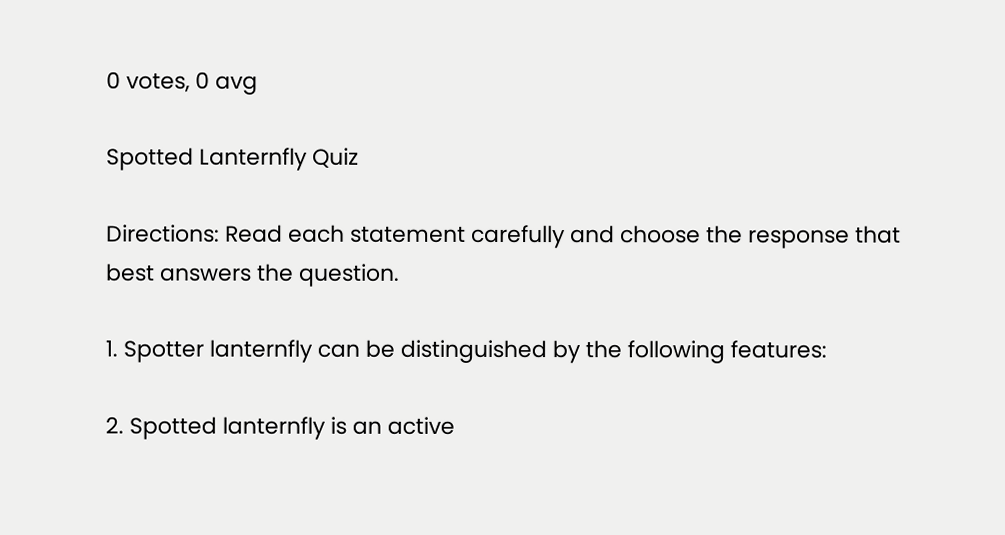0 votes, 0 avg

Spotted Lanternfly Quiz

Directions: Read each statement carefully and choose the response that best answers the question.

1. Spotter lanternfly can be distinguished by the following features:

2. Spotted lanternfly is an active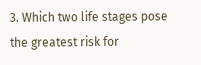3. Which two life stages pose the greatest risk for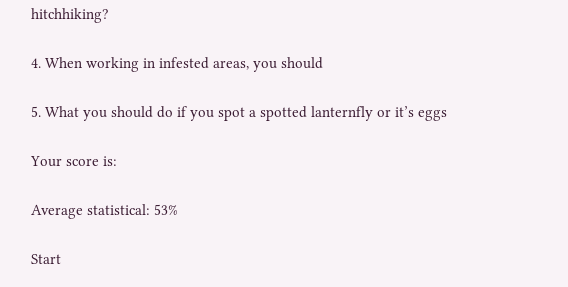hitchhiking?

4. When working in infested areas, you should

5. What you should do if you spot a spotted lanternfly or it’s eggs

Your score is:

Average statistical: 53%

Start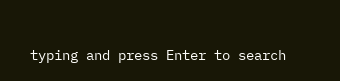typing and press Enter to search